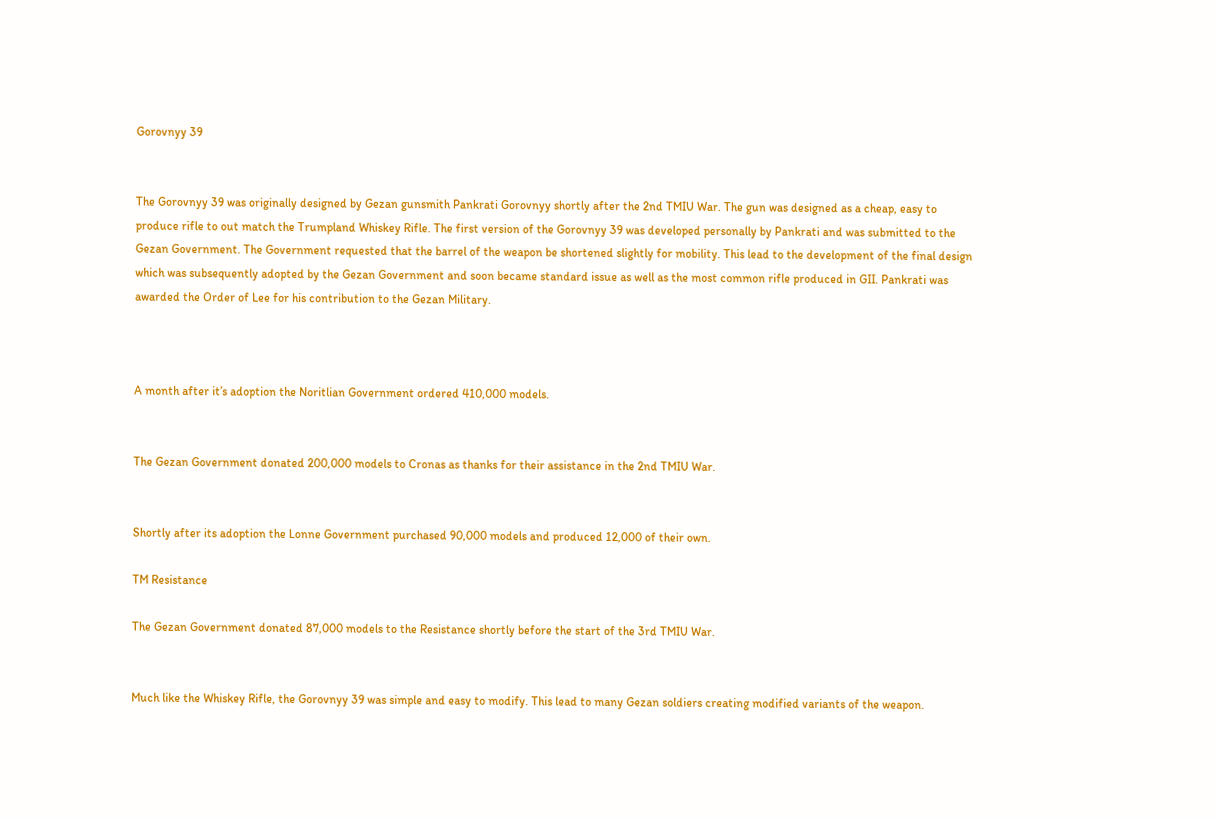Gorovnyy 39


The Gorovnyy 39 was originally designed by Gezan gunsmith Pankrati Gorovnyy shortly after the 2nd TMIU War. The gun was designed as a cheap, easy to produce rifle to out match the Trumpland Whiskey Rifle. The first version of the Gorovnyy 39 was developed personally by Pankrati and was submitted to the Gezan Government. The Government requested that the barrel of the weapon be shortened slightly for mobility. This lead to the development of the final design which was subsequently adopted by the Gezan Government and soon became standard issue as well as the most common rifle produced in GII. Pankrati was awarded the Order of Lee for his contribution to the Gezan Military.



A month after it’s adoption the Noritlian Government ordered 410,000 models.


The Gezan Government donated 200,000 models to Cronas as thanks for their assistance in the 2nd TMIU War.


Shortly after its adoption the Lonne Government purchased 90,000 models and produced 12,000 of their own.

TM Resistance

The Gezan Government donated 87,000 models to the Resistance shortly before the start of the 3rd TMIU War.


Much like the Whiskey Rifle, the Gorovnyy 39 was simple and easy to modify. This lead to many Gezan soldiers creating modified variants of the weapon.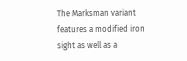The Marksman variant features a modified iron sight as well as a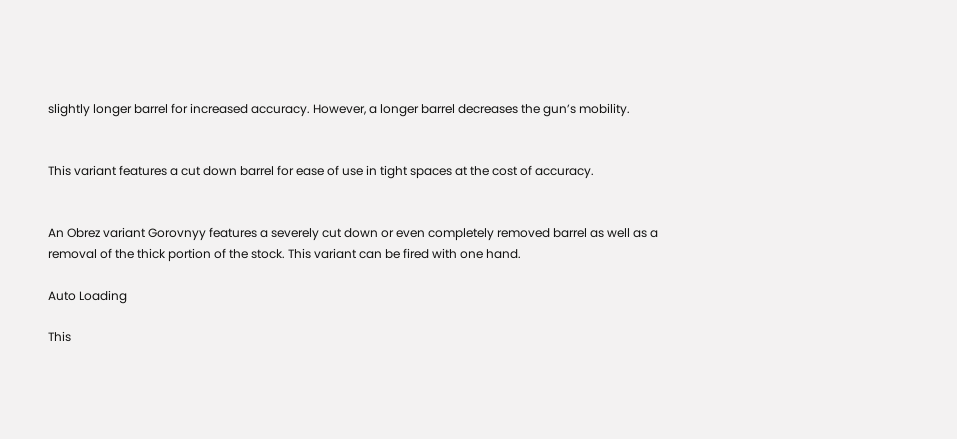slightly longer barrel for increased accuracy. However, a longer barrel decreases the gun’s mobility.


This variant features a cut down barrel for ease of use in tight spaces at the cost of accuracy.


An Obrez variant Gorovnyy features a severely cut down or even completely removed barrel as well as a removal of the thick portion of the stock. This variant can be fired with one hand.

Auto Loading

This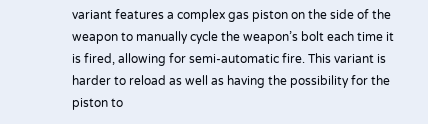variant features a complex gas piston on the side of the weapon to manually cycle the weapon’s bolt each time it is fired, allowing for semi-automatic fire. This variant is harder to reload as well as having the possibility for the piston to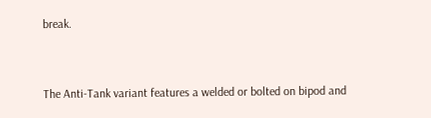break.


The Anti-Tank variant features a welded or bolted on bipod and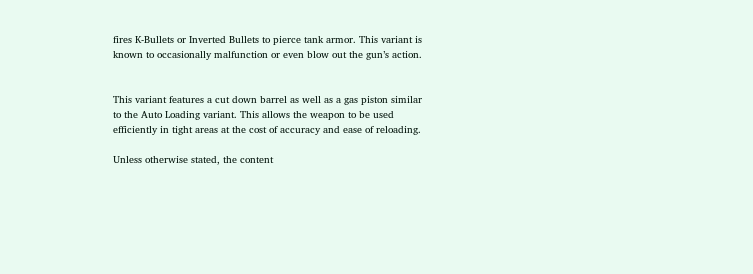fires K-Bullets or Inverted Bullets to pierce tank armor. This variant is known to occasionally malfunction or even blow out the gun’s action.


This variant features a cut down barrel as well as a gas piston similar to the Auto Loading variant. This allows the weapon to be used efficiently in tight areas at the cost of accuracy and ease of reloading.

Unless otherwise stated, the content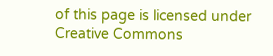of this page is licensed under Creative Commons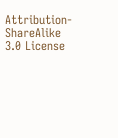Attribution-ShareAlike 3.0 License